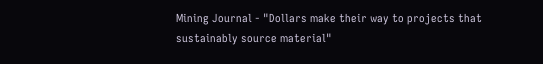Mining Journal - "Dollars make their way to projects that sustainably source material"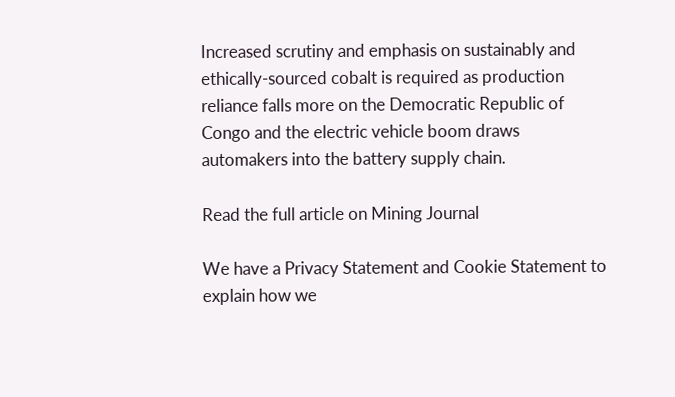Increased scrutiny and emphasis on sustainably and ethically-sourced cobalt is required as production reliance falls more on the Democratic Republic of Congo and the electric vehicle boom draws automakers into the battery supply chain.

Read the full article on Mining Journal

We have a Privacy Statement and Cookie Statement to explain how we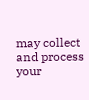may collect and process your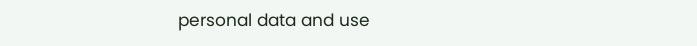personal data and use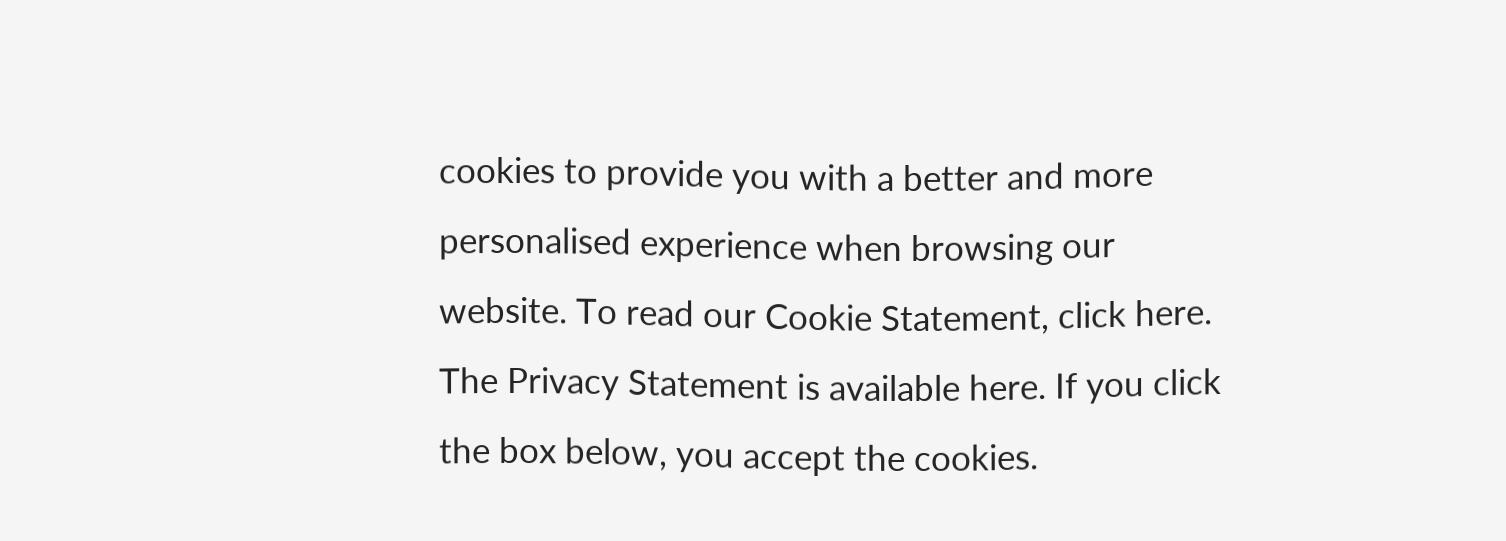cookies to provide you with a better and more personalised experience when browsing our website. To read our Cookie Statement, click here. The Privacy Statement is available here. If you click the box below, you accept the cookies.